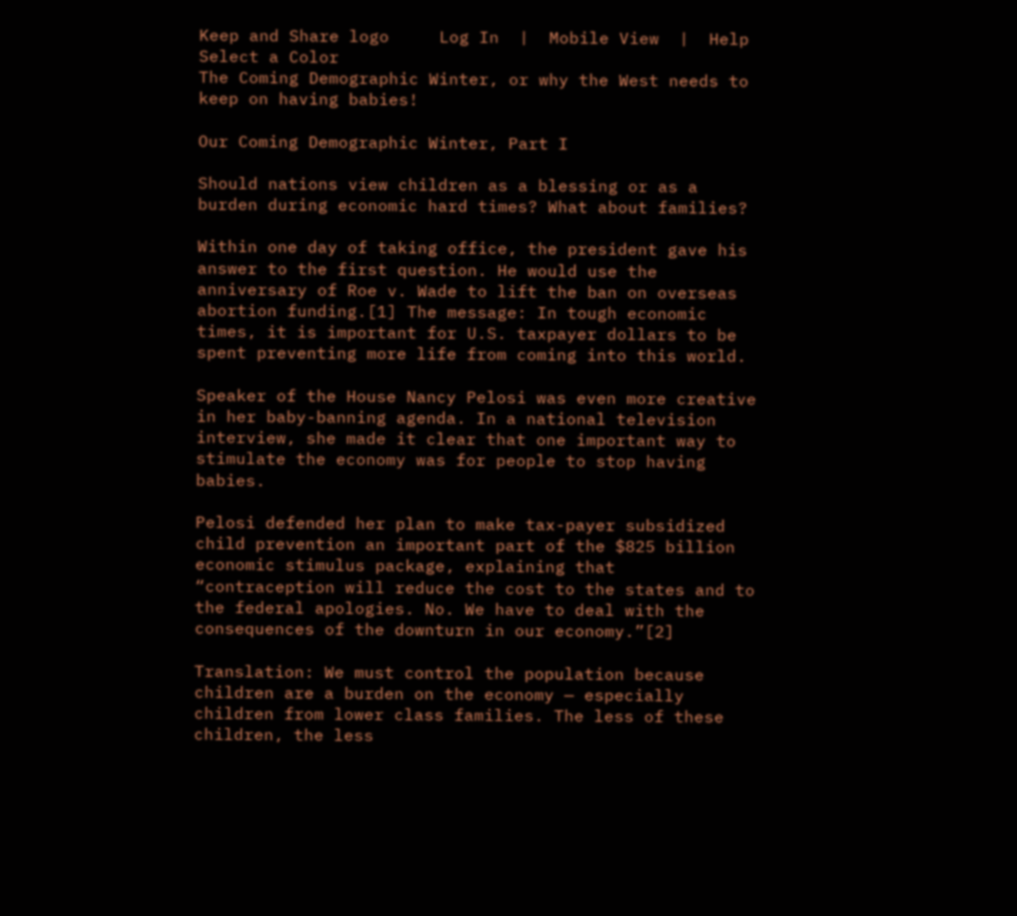Keep and Share logo     Log In  |  Mobile View  |  Help
Select a Color
The Coming Demographic Winter, or why the West needs to keep on having babies!

Our Coming Demographic Winter, Part I

Should nations view children as a blessing or as a burden during economic hard times? What about families?

Within one day of taking office, the president gave his answer to the first question. He would use the anniversary of Roe v. Wade to lift the ban on overseas abortion funding.[1] The message: In tough economic times, it is important for U.S. taxpayer dollars to be spent preventing more life from coming into this world.

Speaker of the House Nancy Pelosi was even more creative in her baby-banning agenda. In a national television interview, she made it clear that one important way to stimulate the economy was for people to stop having babies.

Pelosi defended her plan to make tax-payer subsidized child prevention an important part of the $825 billion economic stimulus package, explaining that “contraception will reduce the cost to the states and to the federal apologies. No. We have to deal with the consequences of the downturn in our economy.”[2]

Translation: We must control the population because children are a burden on the economy — especially children from lower class families. The less of these children, the less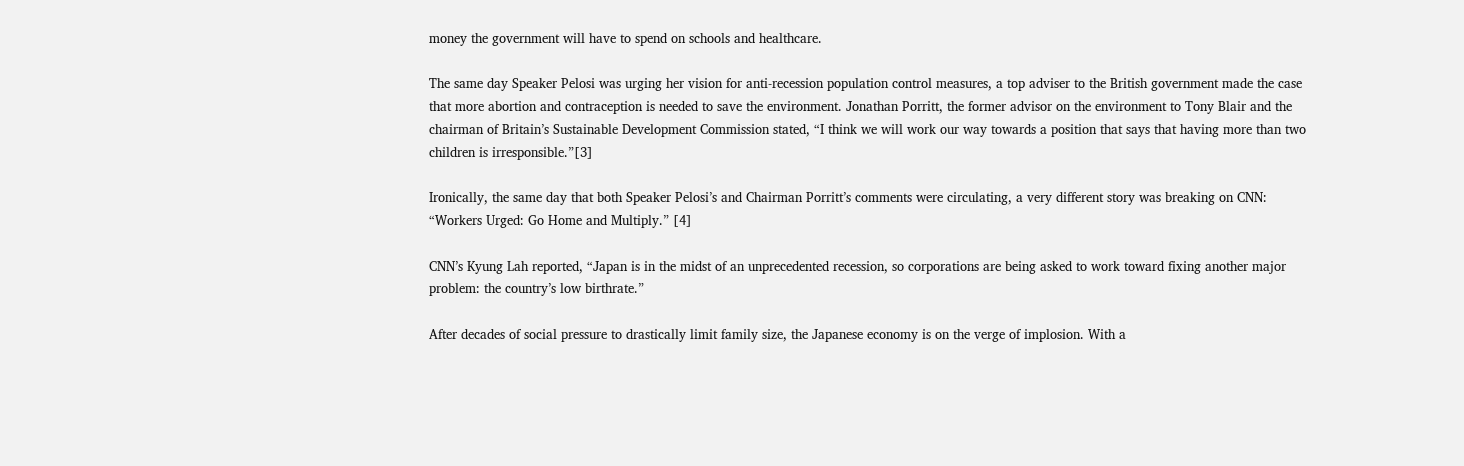money the government will have to spend on schools and healthcare.

The same day Speaker Pelosi was urging her vision for anti-recession population control measures, a top adviser to the British government made the case that more abortion and contraception is needed to save the environment. Jonathan Porritt, the former advisor on the environment to Tony Blair and the chairman of Britain’s Sustainable Development Commission stated, “I think we will work our way towards a position that says that having more than two children is irresponsible.”[3]

Ironically, the same day that both Speaker Pelosi’s and Chairman Porritt’s comments were circulating, a very different story was breaking on CNN: “Workers Urged: Go Home and Multiply.” [4]

CNN’s Kyung Lah reported, “Japan is in the midst of an unprecedented recession, so corporations are being asked to work toward fixing another major problem: the country’s low birthrate.”

After decades of social pressure to drastically limit family size, the Japanese economy is on the verge of implosion. With a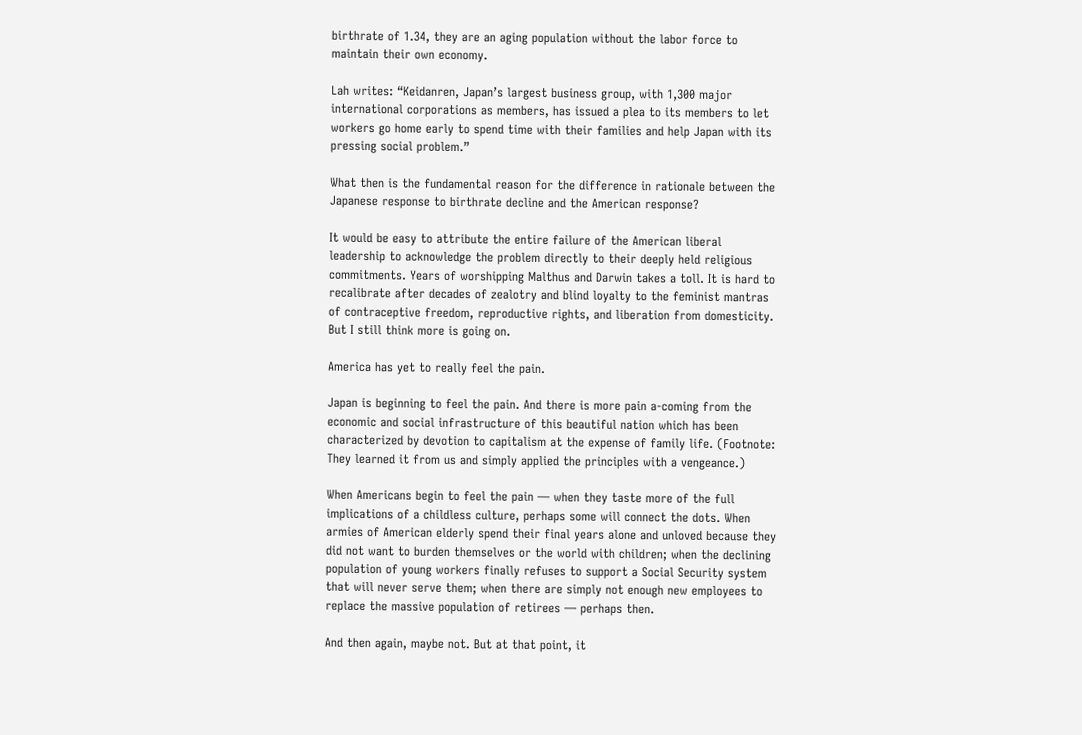birthrate of 1.34, they are an aging population without the labor force to maintain their own economy.

Lah writes: “Keidanren, Japan’s largest business group, with 1,300 major international corporations as members, has issued a plea to its members to let workers go home early to spend time with their families and help Japan with its pressing social problem.”

What then is the fundamental reason for the difference in rationale between the Japanese response to birthrate decline and the American response?

It would be easy to attribute the entire failure of the American liberal leadership to acknowledge the problem directly to their deeply held religious commitments. Years of worshipping Malthus and Darwin takes a toll. It is hard to recalibrate after decades of zealotry and blind loyalty to the feminist mantras of contraceptive freedom, reproductive rights, and liberation from domesticity. But I still think more is going on.

America has yet to really feel the pain.

Japan is beginning to feel the pain. And there is more pain a-coming from the economic and social infrastructure of this beautiful nation which has been characterized by devotion to capitalism at the expense of family life. (Footnote: They learned it from us and simply applied the principles with a vengeance.)

When Americans begin to feel the pain — when they taste more of the full implications of a childless culture, perhaps some will connect the dots. When armies of American elderly spend their final years alone and unloved because they did not want to burden themselves or the world with children; when the declining population of young workers finally refuses to support a Social Security system that will never serve them; when there are simply not enough new employees to replace the massive population of retirees — perhaps then.

And then again, maybe not. But at that point, it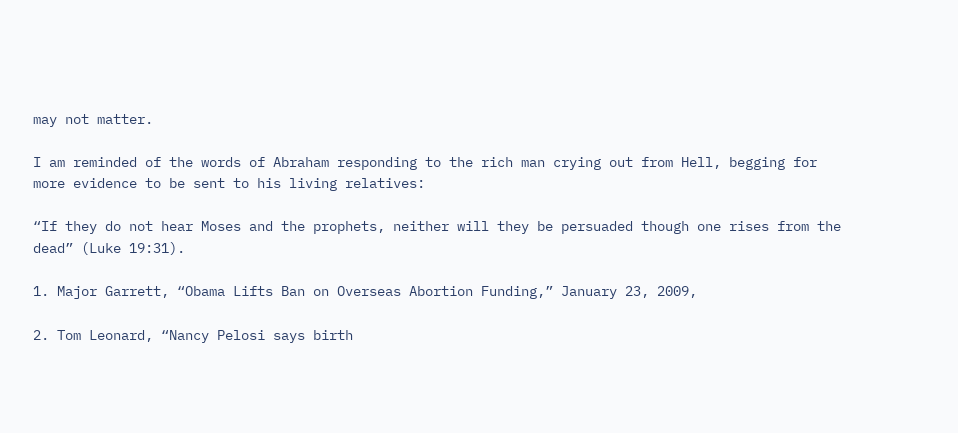may not matter.

I am reminded of the words of Abraham responding to the rich man crying out from Hell, begging for more evidence to be sent to his living relatives:

“If they do not hear Moses and the prophets, neither will they be persuaded though one rises from the dead” (Luke 19:31).

1. Major Garrett, “Obama Lifts Ban on Overseas Abortion Funding,” January 23, 2009,

2. Tom Leonard, “Nancy Pelosi says birth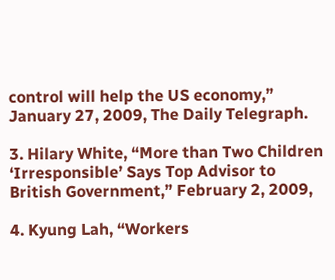control will help the US economy,” January 27, 2009, The Daily Telegraph.

3. Hilary White, “More than Two Children ‘Irresponsible’ Says Top Advisor to British Government,” February 2, 2009,

4. Kyung Lah, “Workers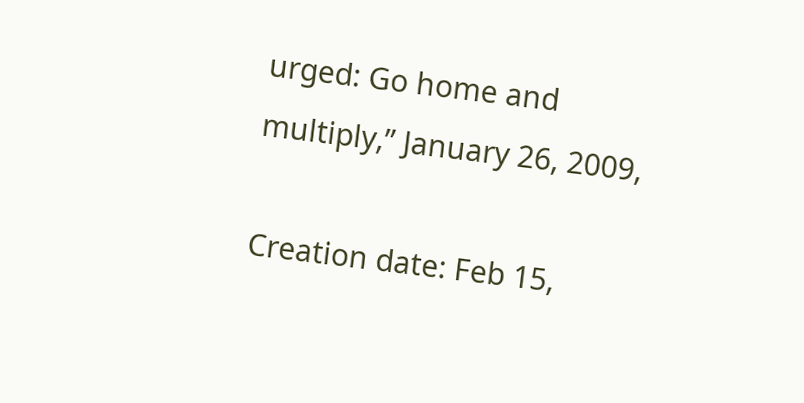urged: Go home and multiply,” January 26, 2009,

Creation date: Feb 15,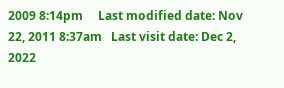2009 8:14pm     Last modified date: Nov 22, 2011 8:37am   Last visit date: Dec 2, 2022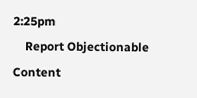2:25pm
    Report Objectionable Content